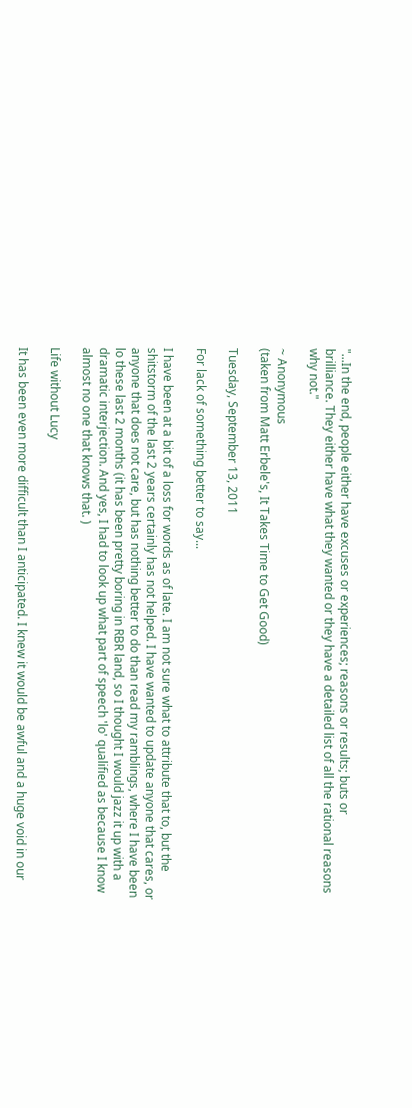"...In the end, people either have excuses or experiences; reasons or results; buts or
brilliance. They either have what they wanted or they have a detailed list of all the rational reasons why not."

~ Anonymous
(taken from Matt Erbele's, It Takes Time to Get Good)

Tuesday, September 13, 2011

For lack of something better to say...

I have been at a bit of a loss for words as of late. I am not sure what to attribute that to, but the shitstorm of the last 2 years certainly has not helped. I have wanted to update anyone that cares, or anyone that does not care, but has nothing better to do than read my ramblings, where I have been lo these last 2 months (it has been pretty boring in RBR land, so I thought I would jazz it up with a dramatic interjection. And yes, I had to look up what part of speech 'lo' qualified as because I know almost no one that knows that. )

Life without Lucy

It has been even more difficult than I anticipated. I knew it would be awful and a huge void in our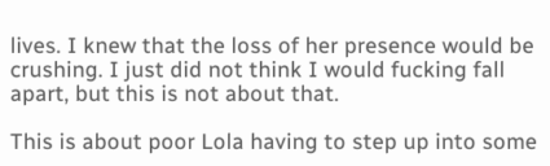lives. I knew that the loss of her presence would be crushing. I just did not think I would fucking fall apart, but this is not about that.

This is about poor Lola having to step up into some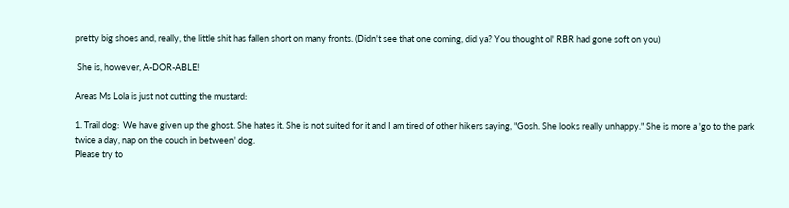pretty big shoes and, really, the little shit has fallen short on many fronts. (Didn't see that one coming, did ya? You thought ol' RBR had gone soft on you)

 She is, however, A-DOR-ABLE!

Areas Ms Lola is just not cutting the mustard:

1. Trail dog:  We have given up the ghost. She hates it. She is not suited for it and I am tired of other hikers saying, "Gosh. She looks really unhappy." She is more a 'go to the park twice a day, nap on the couch in between' dog.
Please try to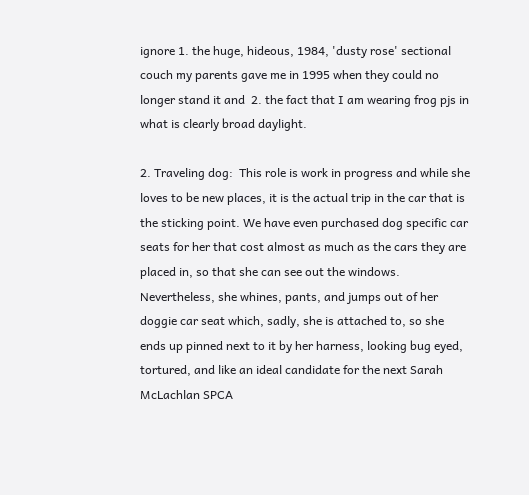ignore 1. the huge, hideous, 1984, 'dusty rose' sectional couch my parents gave me in 1995 when they could no longer stand it and  2. the fact that I am wearing frog pjs in what is clearly broad daylight.

2. Traveling dog:  This role is work in progress and while she loves to be new places, it is the actual trip in the car that is the sticking point. We have even purchased dog specific car seats for her that cost almost as much as the cars they are placed in, so that she can see out the windows.  Nevertheless, she whines, pants, and jumps out of her doggie car seat which, sadly, she is attached to, so she ends up pinned next to it by her harness, looking bug eyed, tortured, and like an ideal candidate for the next Sarah McLachlan SPCA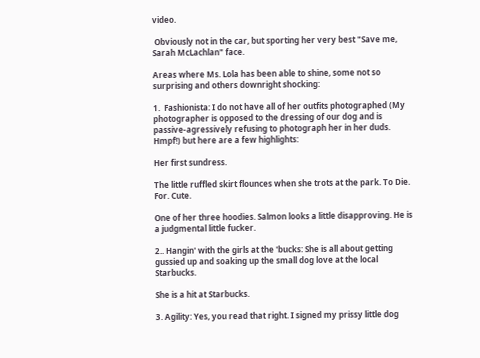video.

 Obviously not in the car, but sporting her very best "Save me, Sarah McLachlan" face.

Areas where Ms. Lola has been able to shine, some not so surprising and others downright shocking:

1.  Fashionista: I do not have all of her outfits photographed (My photographer is opposed to the dressing of our dog and is passive-agressively refusing to photograph her in her duds. Hmpf!) but here are a few highlights:

Her first sundress.

The little ruffled skirt flounces when she trots at the park. To Die. For. Cute.

One of her three hoodies. Salmon looks a little disapproving. He is a judgmental little fucker.

2.. Hangin' with the girls at the 'bucks: She is all about getting gussied up and soaking up the small dog love at the local Starbucks.

She is a hit at Starbucks.

3. Agility: Yes, you read that right. I signed my prissy little dog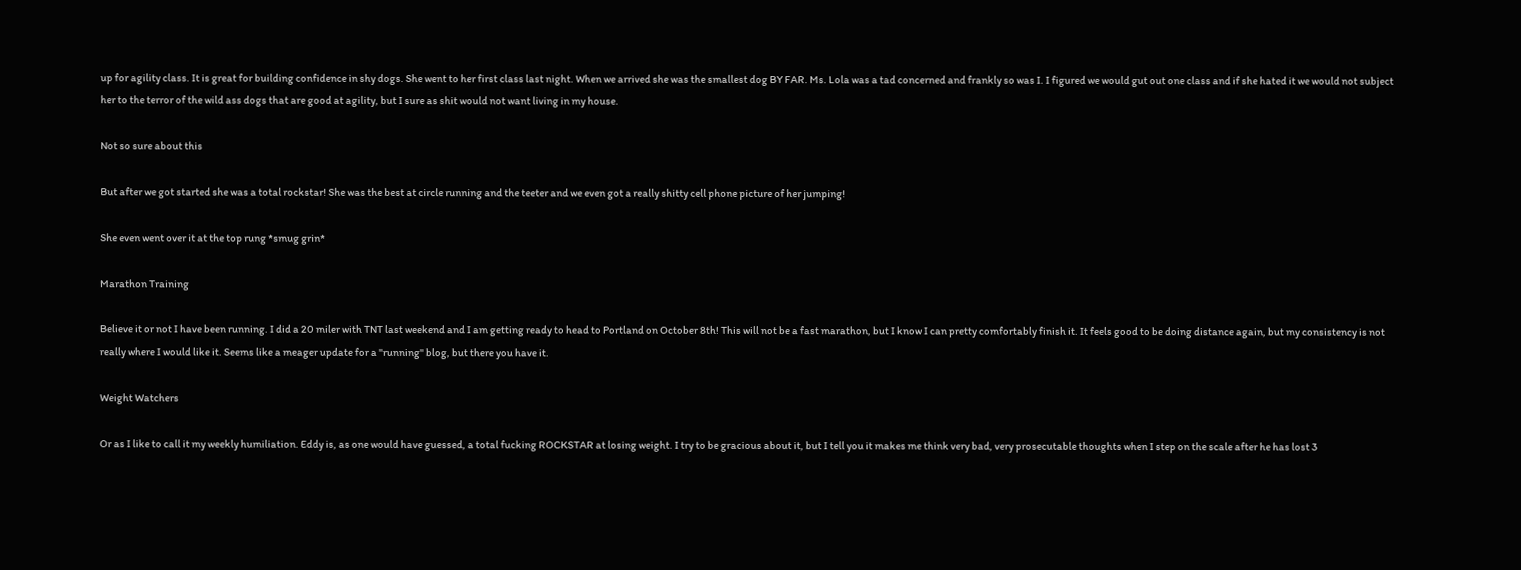up for agility class. It is great for building confidence in shy dogs. She went to her first class last night. When we arrived she was the smallest dog BY FAR. Ms. Lola was a tad concerned and frankly so was I. I figured we would gut out one class and if she hated it we would not subject her to the terror of the wild ass dogs that are good at agility, but I sure as shit would not want living in my house.

Not so sure about this

But after we got started she was a total rockstar! She was the best at circle running and the teeter and we even got a really shitty cell phone picture of her jumping!

She even went over it at the top rung *smug grin*

Marathon Training

Believe it or not I have been running. I did a 20 miler with TNT last weekend and I am getting ready to head to Portland on October 8th! This will not be a fast marathon, but I know I can pretty comfortably finish it. It feels good to be doing distance again, but my consistency is not really where I would like it. Seems like a meager update for a "running" blog, but there you have it.

Weight Watchers

Or as I like to call it my weekly humiliation. Eddy is, as one would have guessed, a total fucking ROCKSTAR at losing weight. I try to be gracious about it, but I tell you it makes me think very bad, very prosecutable thoughts when I step on the scale after he has lost 3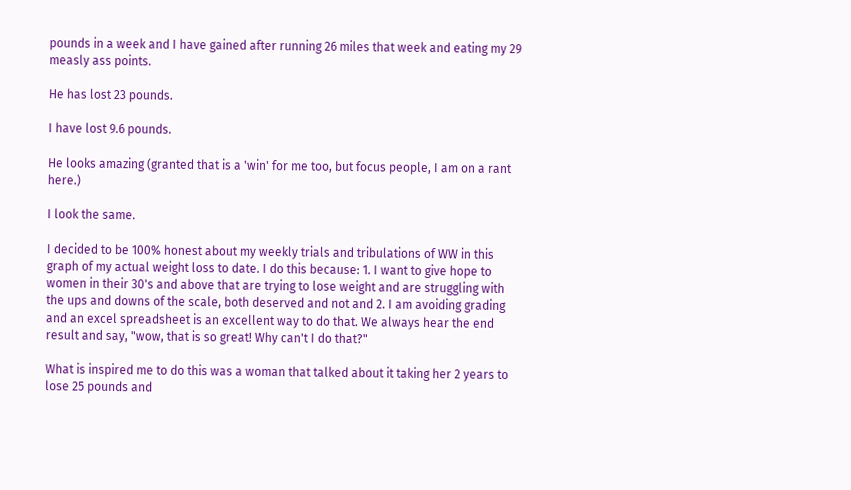pounds in a week and I have gained after running 26 miles that week and eating my 29 measly ass points.

He has lost 23 pounds.

I have lost 9.6 pounds.

He looks amazing (granted that is a 'win' for me too, but focus people, I am on a rant here.)

I look the same.

I decided to be 100% honest about my weekly trials and tribulations of WW in this graph of my actual weight loss to date. I do this because: 1. I want to give hope to women in their 30's and above that are trying to lose weight and are struggling with the ups and downs of the scale, both deserved and not and 2. I am avoiding grading and an excel spreadsheet is an excellent way to do that. We always hear the end result and say, "wow, that is so great! Why can't I do that?"

What is inspired me to do this was a woman that talked about it taking her 2 years to lose 25 pounds and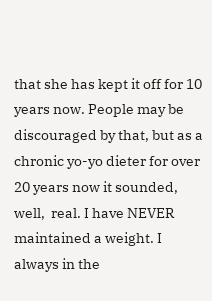that she has kept it off for 10 years now. People may be discouraged by that, but as a chronic yo-yo dieter for over 20 years now it sounded, well,  real. I have NEVER maintained a weight. I always in the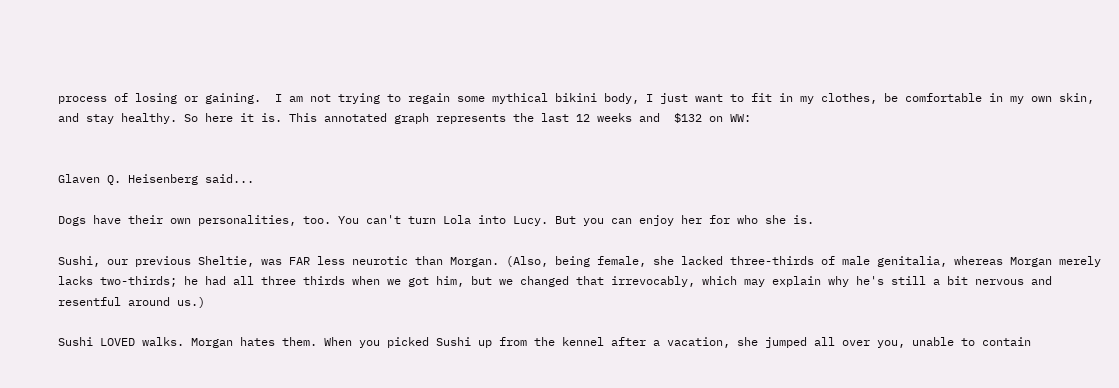process of losing or gaining.  I am not trying to regain some mythical bikini body, I just want to fit in my clothes, be comfortable in my own skin, and stay healthy. So here it is. This annotated graph represents the last 12 weeks and  $132 on WW:


Glaven Q. Heisenberg said...

Dogs have their own personalities, too. You can't turn Lola into Lucy. But you can enjoy her for who she is.

Sushi, our previous Sheltie, was FAR less neurotic than Morgan. (Also, being female, she lacked three-thirds of male genitalia, whereas Morgan merely lacks two-thirds; he had all three thirds when we got him, but we changed that irrevocably, which may explain why he's still a bit nervous and resentful around us.)

Sushi LOVED walks. Morgan hates them. When you picked Sushi up from the kennel after a vacation, she jumped all over you, unable to contain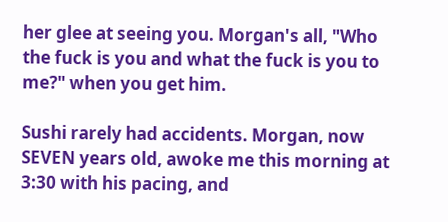her glee at seeing you. Morgan's all, "Who the fuck is you and what the fuck is you to me?" when you get him.

Sushi rarely had accidents. Morgan, now SEVEN years old, awoke me this morning at 3:30 with his pacing, and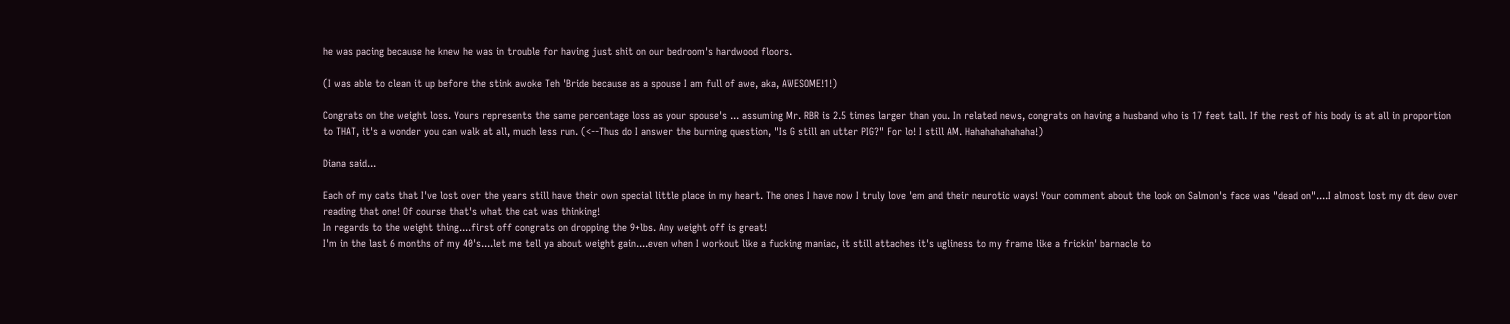he was pacing because he knew he was in trouble for having just shit on our bedroom's hardwood floors.

(I was able to clean it up before the stink awoke Teh 'Bride because as a spouse I am full of awe, aka, AWESOME!1!)

Congrats on the weight loss. Yours represents the same percentage loss as your spouse's ... assuming Mr. RBR is 2.5 times larger than you. In related news, congrats on having a husband who is 17 feet tall. If the rest of his body is at all in proportion to THAT, it's a wonder you can walk at all, much less run. (<--Thus do I answer the burning question, "Is G still an utter PIG?" For lo! I still AM. Hahahahahahaha!)

Diana said...

Each of my cats that I've lost over the years still have their own special little place in my heart. The ones I have now I truly love 'em and their neurotic ways! Your comment about the look on Salmon's face was "dead on"....I almost lost my dt dew over reading that one! Of course that's what the cat was thinking!
In regards to the weight thing....first off congrats on dropping the 9+lbs. Any weight off is great!
I'm in the last 6 months of my 40's....let me tell ya about weight gain....even when I workout like a fucking maniac, it still attaches it's ugliness to my frame like a frickin' barnacle to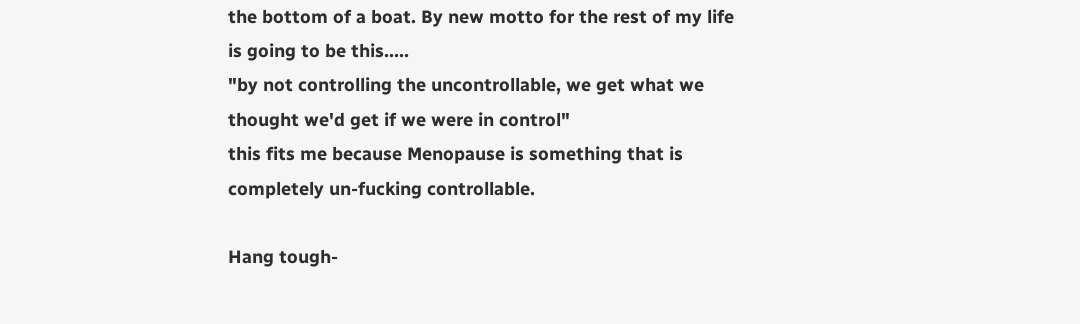the bottom of a boat. By new motto for the rest of my life is going to be this.....
"by not controlling the uncontrollable, we get what we thought we'd get if we were in control"
this fits me because Menopause is something that is completely un-fucking controllable.

Hang tough-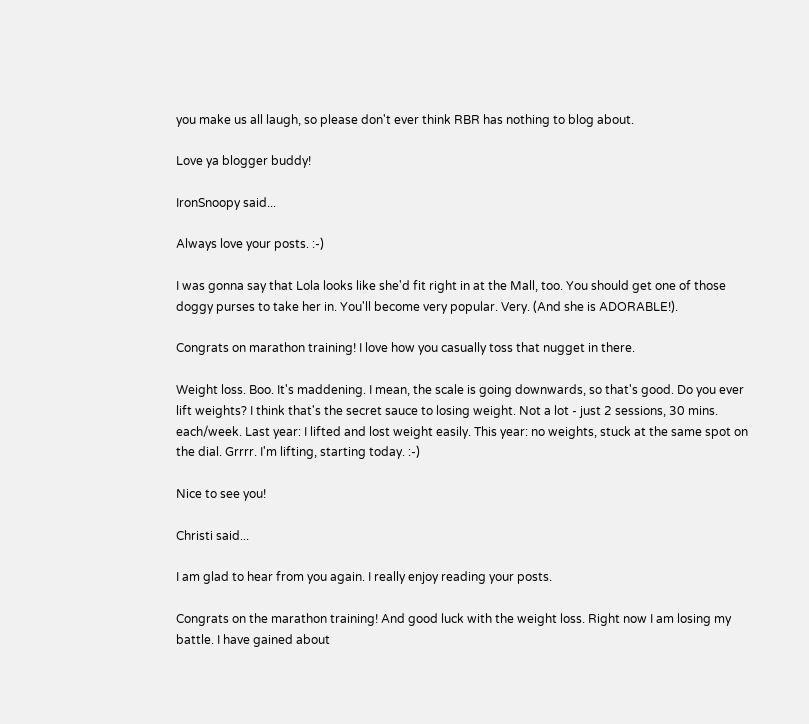you make us all laugh, so please don't ever think RBR has nothing to blog about.

Love ya blogger buddy!

IronSnoopy said...

Always love your posts. :-)

I was gonna say that Lola looks like she'd fit right in at the Mall, too. You should get one of those doggy purses to take her in. You'll become very popular. Very. (And she is ADORABLE!).

Congrats on marathon training! I love how you casually toss that nugget in there.

Weight loss. Boo. It's maddening. I mean, the scale is going downwards, so that's good. Do you ever lift weights? I think that's the secret sauce to losing weight. Not a lot - just 2 sessions, 30 mins. each/week. Last year: I lifted and lost weight easily. This year: no weights, stuck at the same spot on the dial. Grrrr. I'm lifting, starting today. :-)

Nice to see you!

Christi said...

I am glad to hear from you again. I really enjoy reading your posts.

Congrats on the marathon training! And good luck with the weight loss. Right now I am losing my battle. I have gained about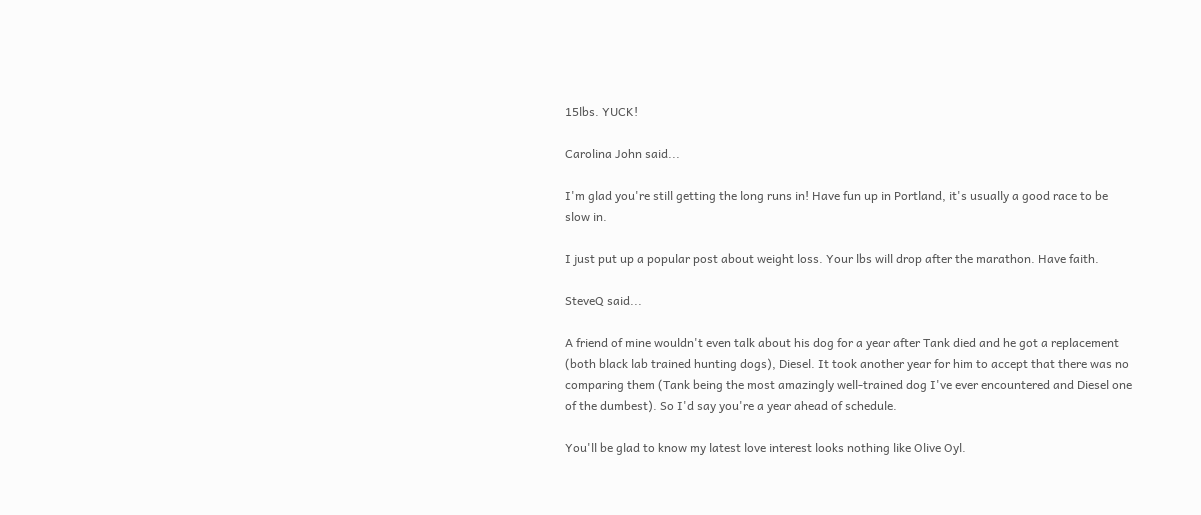15lbs. YUCK!

Carolina John said...

I'm glad you're still getting the long runs in! Have fun up in Portland, it's usually a good race to be slow in.

I just put up a popular post about weight loss. Your lbs will drop after the marathon. Have faith.

SteveQ said...

A friend of mine wouldn't even talk about his dog for a year after Tank died and he got a replacement (both black lab trained hunting dogs), Diesel. It took another year for him to accept that there was no comparing them (Tank being the most amazingly well-trained dog I've ever encountered and Diesel one of the dumbest). So I'd say you're a year ahead of schedule.

You'll be glad to know my latest love interest looks nothing like Olive Oyl.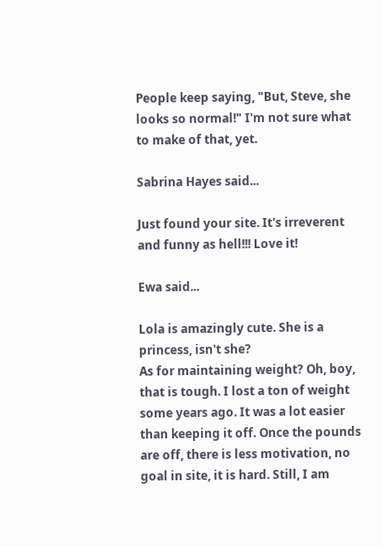People keep saying, "But, Steve, she looks so normal!" I'm not sure what to make of that, yet.

Sabrina Hayes said...

Just found your site. It's irreverent and funny as hell!!! Love it!

Ewa said...

Lola is amazingly cute. She is a princess, isn't she?
As for maintaining weight? Oh, boy, that is tough. I lost a ton of weight some years ago. It was a lot easier than keeping it off. Once the pounds are off, there is less motivation, no goal in site, it is hard. Still, I am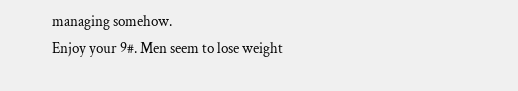managing somehow.
Enjoy your 9#. Men seem to lose weight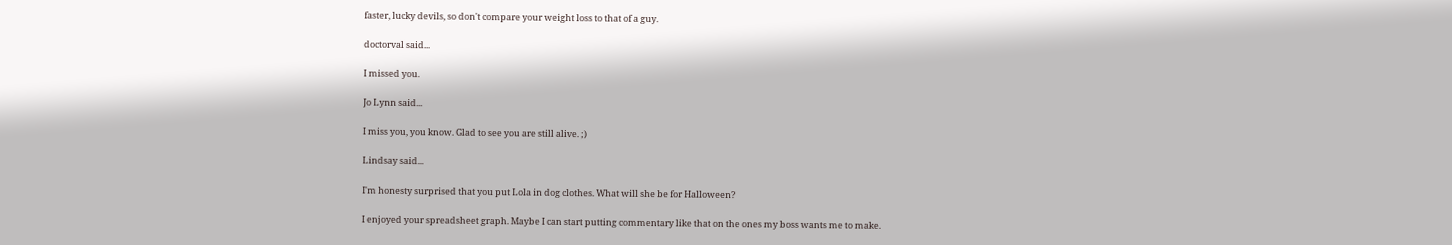faster, lucky devils, so don't compare your weight loss to that of a guy.

doctorval said...

I missed you.

Jo Lynn said...

I miss you, you know. Glad to see you are still alive. ;)

Lindsay said...

I'm honesty surprised that you put Lola in dog clothes. What will she be for Halloween?

I enjoyed your spreadsheet graph. Maybe I can start putting commentary like that on the ones my boss wants me to make.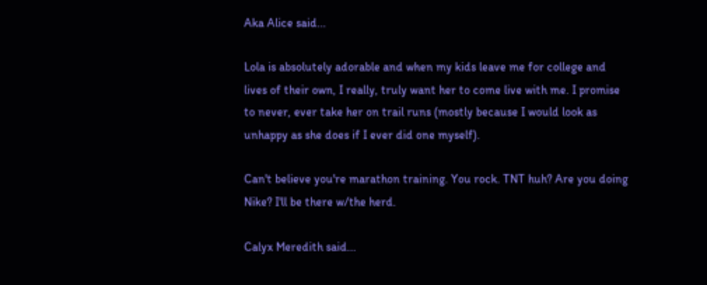Aka Alice said...

Lola is absolutely adorable and when my kids leave me for college and lives of their own, I really, truly want her to come live with me. I promise to never, ever take her on trail runs (mostly because I would look as unhappy as she does if I ever did one myself).

Can't believe you're marathon training. You rock. TNT huh? Are you doing Nike? I'll be there w/the herd.

Calyx Meredith said...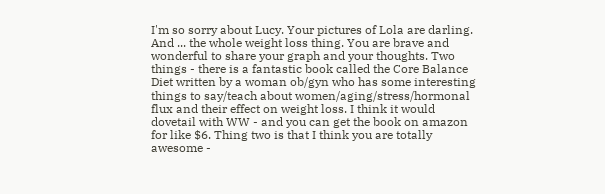I'm so sorry about Lucy. Your pictures of Lola are darling. And ... the whole weight loss thing. You are brave and wonderful to share your graph and your thoughts. Two things - there is a fantastic book called the Core Balance Diet written by a woman ob/gyn who has some interesting things to say/teach about women/aging/stress/hormonal flux and their effect on weight loss. I think it would dovetail with WW - and you can get the book on amazon for like $6. Thing two is that I think you are totally awesome -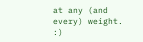at any (and every) weight. :)